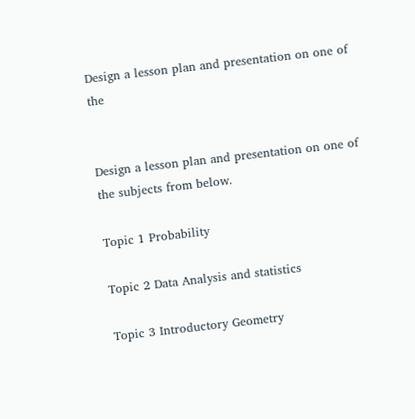Design a lesson plan and presentation on one of the


Design a lesson plan and presentation on one of the subjects from below.

Topic 1 Probability

Topic 2 Data Analysis and statistics

Topic 3 Introductory Geometry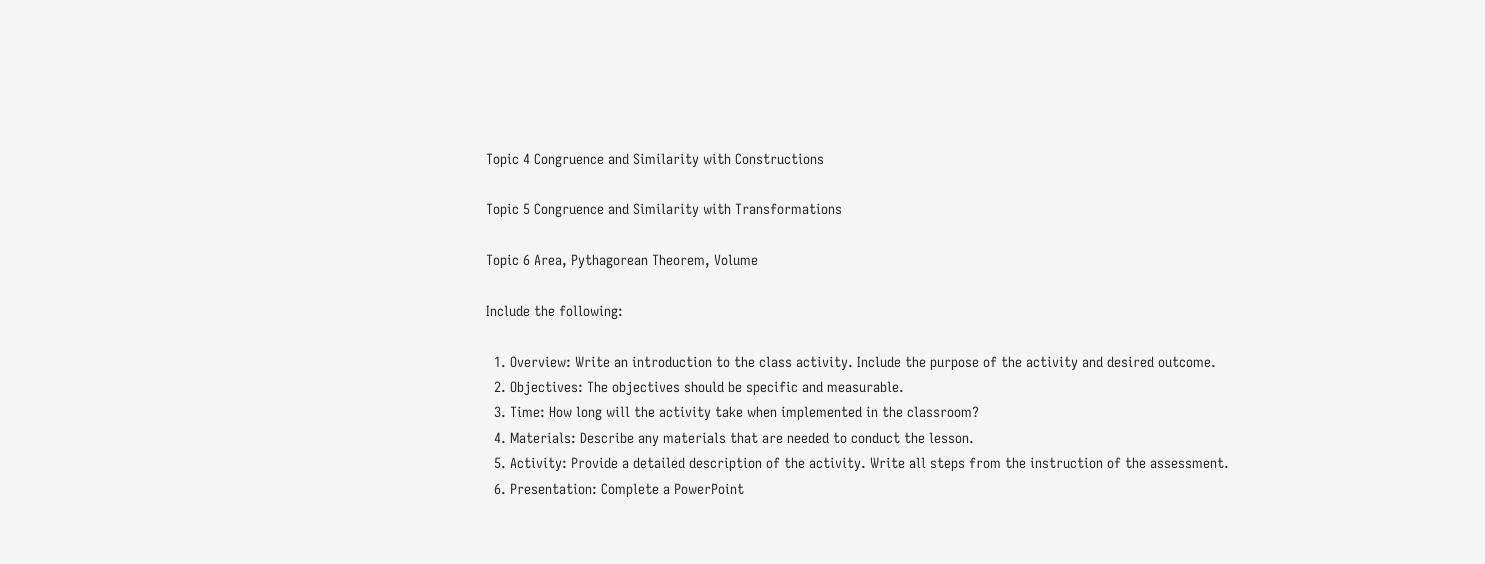Topic 4 Congruence and Similarity with Constructions

Topic 5 Congruence and Similarity with Transformations

Topic 6 Area, Pythagorean Theorem, Volume

Include the following:

  1. Overview: Write an introduction to the class activity. Include the purpose of the activity and desired outcome.
  2. Objectives: The objectives should be specific and measurable.
  3. Time: How long will the activity take when implemented in the classroom?
  4. Materials: Describe any materials that are needed to conduct the lesson.
  5. Activity: Provide a detailed description of the activity. Write all steps from the instruction of the assessment.
  6. Presentation: Complete a PowerPoint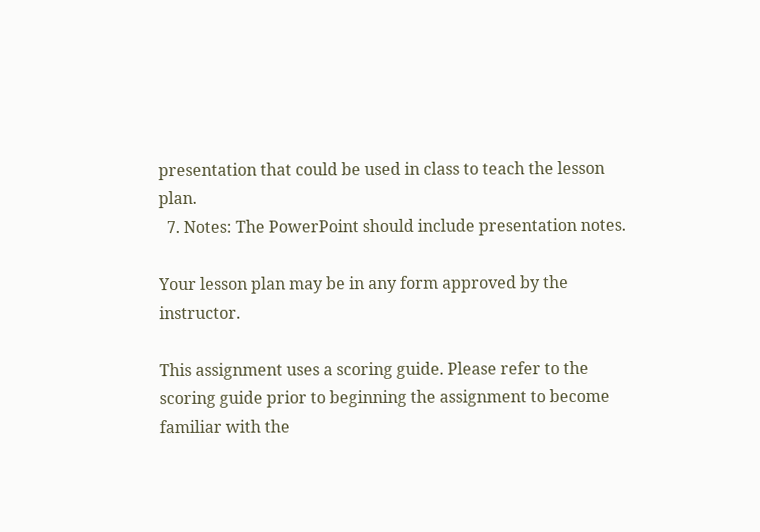presentation that could be used in class to teach the lesson plan.
  7. Notes: The PowerPoint should include presentation notes.

Your lesson plan may be in any form approved by the instructor.

This assignment uses a scoring guide. Please refer to the scoring guide prior to beginning the assignment to become familiar with the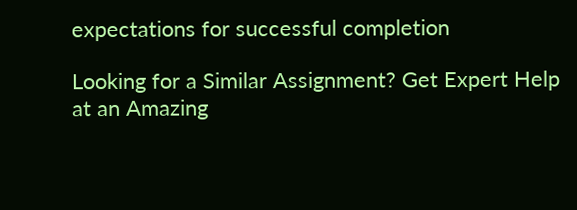expectations for successful completion

Looking for a Similar Assignment? Get Expert Help at an Amazing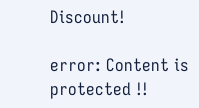Discount!

error: Content is protected !!